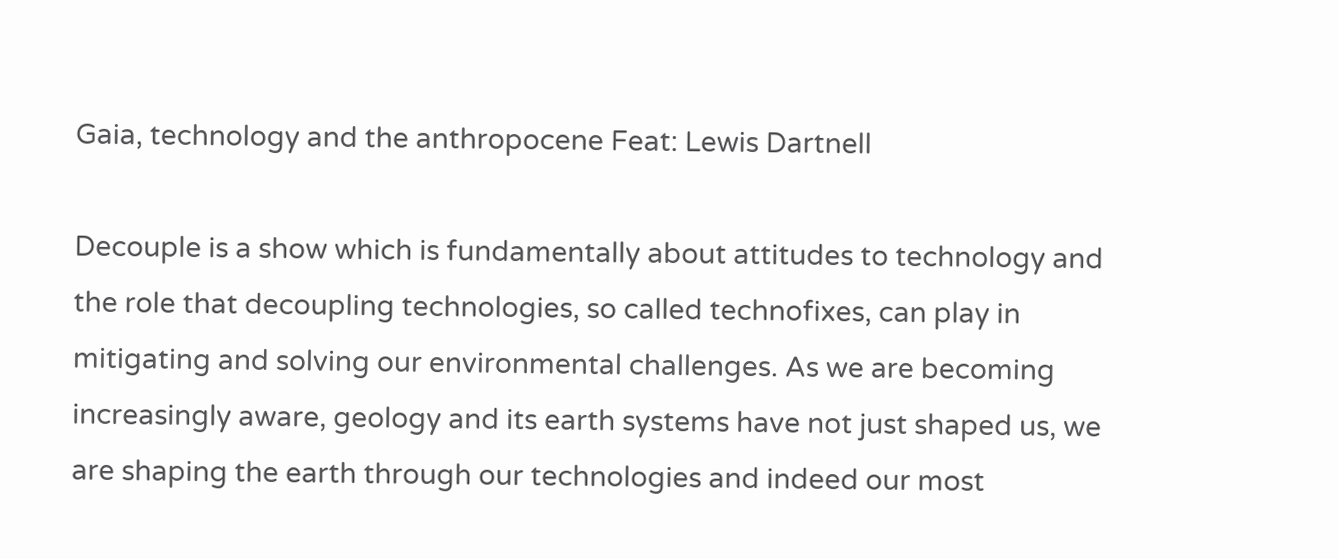Gaia, technology and the anthropocene Feat: Lewis Dartnell

Decouple is a show which is fundamentally about attitudes to technology and the role that decoupling technologies, so called technofixes, can play in mitigating and solving our environmental challenges. As we are becoming increasingly aware, geology and its earth systems have not just shaped us, we are shaping the earth through our technologies and indeed our most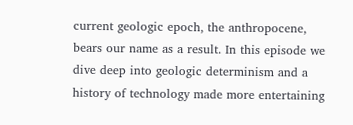current geologic epoch, the anthropocene, bears our name as a result. In this episode we dive deep into geologic determinism and a history of technology made more entertaining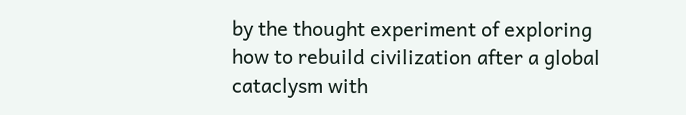by the thought experiment of exploring how to rebuild civilization after a global cataclysm with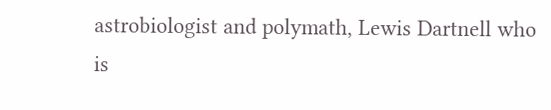astrobiologist and polymath, Lewis Dartnell who is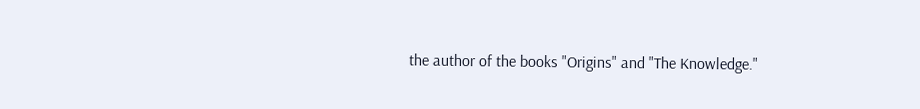the author of the books "Origins" and "The Knowledge."